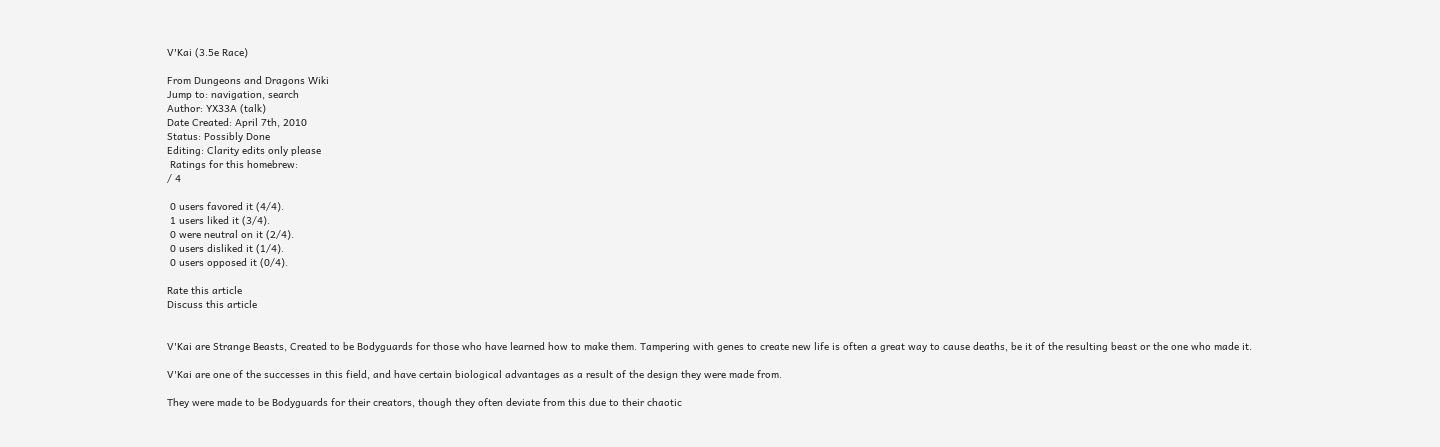V'Kai (3.5e Race)

From Dungeons and Dragons Wiki
Jump to: navigation, search
Author: YX33A (talk)
Date Created: April 7th, 2010
Status: Possibly Done
Editing: Clarity edits only please
 Ratings for this homebrew:
/ 4

 0 users favored it (4/4).
 1 users liked it (3/4).
 0 were neutral on it (2/4).
 0 users disliked it (1/4).
 0 users opposed it (0/4).

Rate this article
Discuss this article


V'Kai are Strange Beasts, Created to be Bodyguards for those who have learned how to make them. Tampering with genes to create new life is often a great way to cause deaths, be it of the resulting beast or the one who made it.

V'Kai are one of the successes in this field, and have certain biological advantages as a result of the design they were made from.

They were made to be Bodyguards for their creators, though they often deviate from this due to their chaotic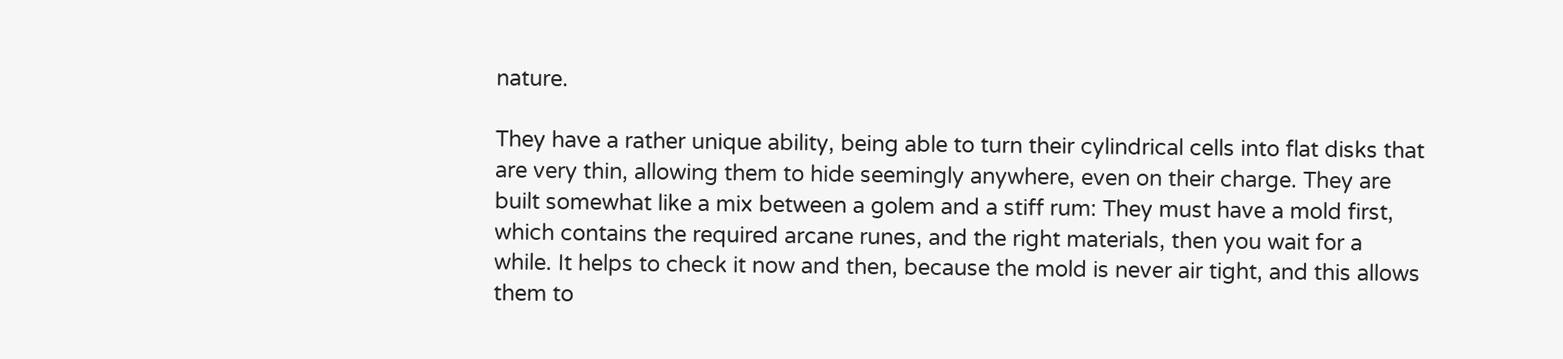nature.

They have a rather unique ability, being able to turn their cylindrical cells into flat disks that are very thin, allowing them to hide seemingly anywhere, even on their charge. They are built somewhat like a mix between a golem and a stiff rum: They must have a mold first, which contains the required arcane runes, and the right materials, then you wait for a while. It helps to check it now and then, because the mold is never air tight, and this allows them to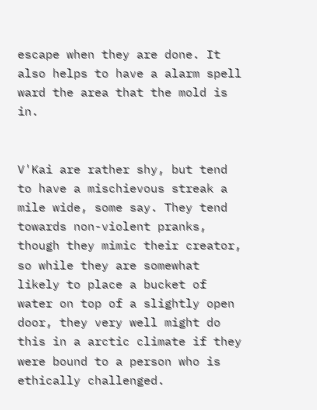escape when they are done. It also helps to have a alarm spell ward the area that the mold is in.


V'Kai are rather shy, but tend to have a mischievous streak a mile wide, some say. They tend towards non-violent pranks, though they mimic their creator, so while they are somewhat likely to place a bucket of water on top of a slightly open door, they very well might do this in a arctic climate if they were bound to a person who is ethically challenged.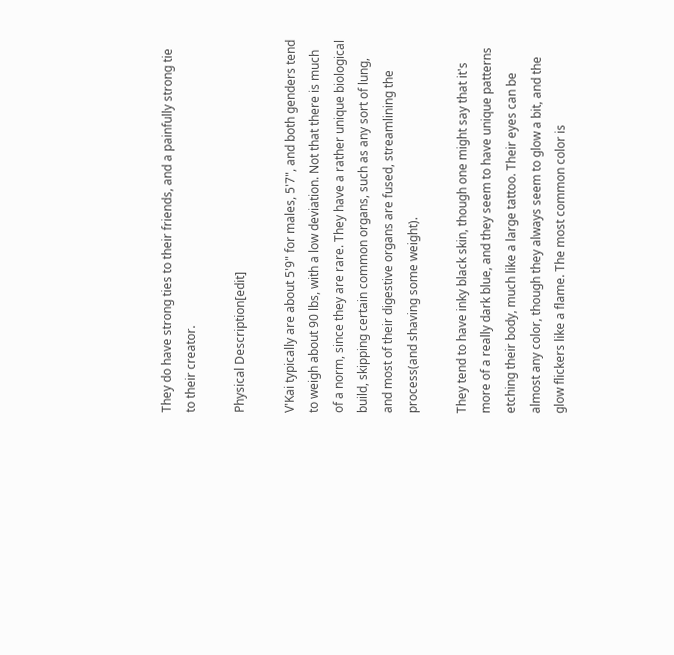They do have strong ties to their friends, and a painfully strong tie to their creator.

Physical Description[edit]

V'Kai typically are about 5'9" for males, 5'7", and both genders tend to weigh about 90 lbs, with a low deviation. Not that there is much of a norm, since they are rare. They have a rather unique biological build, skipping certain common organs, such as any sort of lung, and most of their digestive organs are fused, streamlining the process(and shaving some weight).

They tend to have inky black skin, though one might say that it's more of a really dark blue, and they seem to have unique patterns etching their body, much like a large tattoo. Their eyes can be almost any color, though they always seem to glow a bit, and the glow flickers like a flame. The most common color is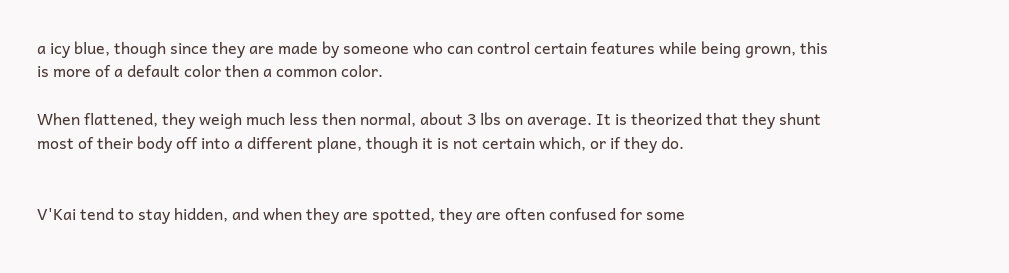a icy blue, though since they are made by someone who can control certain features while being grown, this is more of a default color then a common color.

When flattened, they weigh much less then normal, about 3 lbs on average. It is theorized that they shunt most of their body off into a different plane, though it is not certain which, or if they do.


V'Kai tend to stay hidden, and when they are spotted, they are often confused for some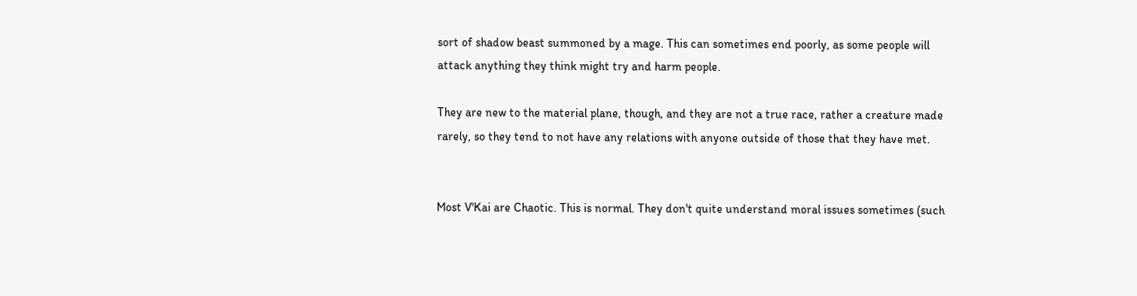sort of shadow beast summoned by a mage. This can sometimes end poorly, as some people will attack anything they think might try and harm people.

They are new to the material plane, though, and they are not a true race, rather a creature made rarely, so they tend to not have any relations with anyone outside of those that they have met.


Most V'Kai are Chaotic. This is normal. They don't quite understand moral issues sometimes (such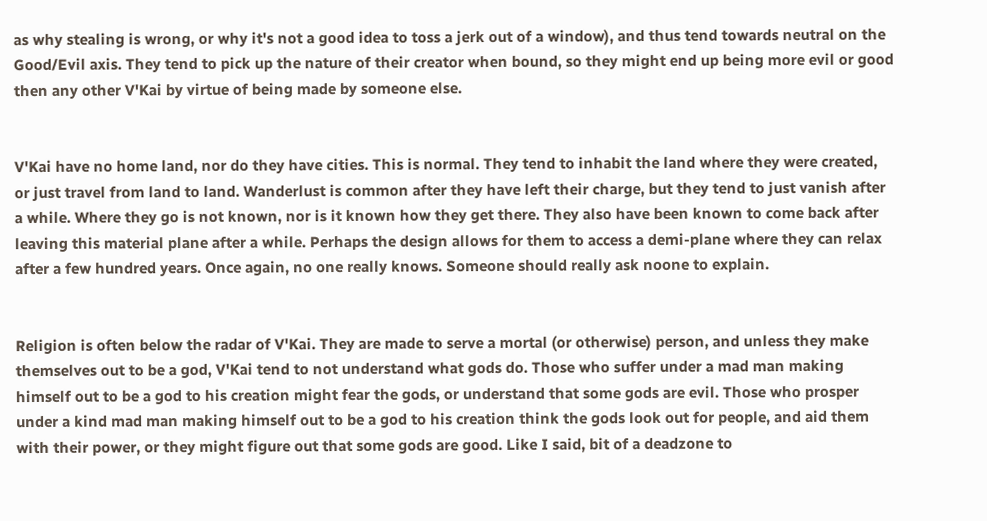as why stealing is wrong, or why it's not a good idea to toss a jerk out of a window), and thus tend towards neutral on the Good/Evil axis. They tend to pick up the nature of their creator when bound, so they might end up being more evil or good then any other V'Kai by virtue of being made by someone else.


V'Kai have no home land, nor do they have cities. This is normal. They tend to inhabit the land where they were created, or just travel from land to land. Wanderlust is common after they have left their charge, but they tend to just vanish after a while. Where they go is not known, nor is it known how they get there. They also have been known to come back after leaving this material plane after a while. Perhaps the design allows for them to access a demi-plane where they can relax after a few hundred years. Once again, no one really knows. Someone should really ask noone to explain.


Religion is often below the radar of V'Kai. They are made to serve a mortal (or otherwise) person, and unless they make themselves out to be a god, V'Kai tend to not understand what gods do. Those who suffer under a mad man making himself out to be a god to his creation might fear the gods, or understand that some gods are evil. Those who prosper under a kind mad man making himself out to be a god to his creation think the gods look out for people, and aid them with their power, or they might figure out that some gods are good. Like I said, bit of a deadzone to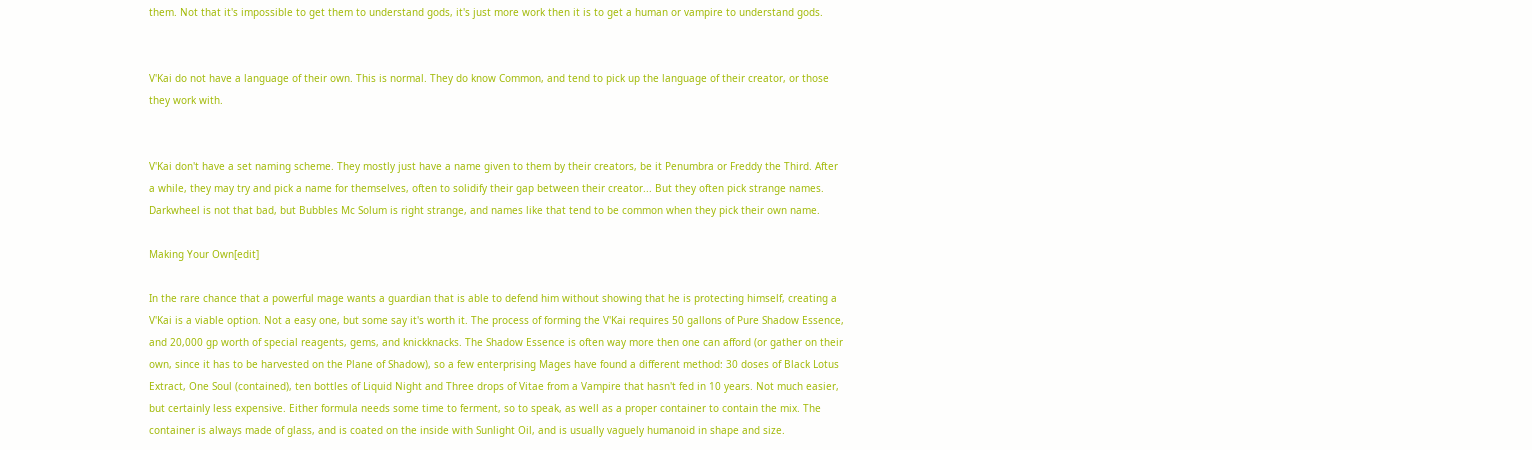them. Not that it's impossible to get them to understand gods, it's just more work then it is to get a human or vampire to understand gods.


V'Kai do not have a language of their own. This is normal. They do know Common, and tend to pick up the language of their creator, or those they work with.


V'Kai don't have a set naming scheme. They mostly just have a name given to them by their creators, be it Penumbra or Freddy the Third. After a while, they may try and pick a name for themselves, often to solidify their gap between their creator... But they often pick strange names. Darkwheel is not that bad, but Bubbles Mc Solum is right strange, and names like that tend to be common when they pick their own name.

Making Your Own[edit]

In the rare chance that a powerful mage wants a guardian that is able to defend him without showing that he is protecting himself, creating a V'Kai is a viable option. Not a easy one, but some say it's worth it. The process of forming the V'Kai requires 50 gallons of Pure Shadow Essence, and 20,000 gp worth of special reagents, gems, and knickknacks. The Shadow Essence is often way more then one can afford (or gather on their own, since it has to be harvested on the Plane of Shadow), so a few enterprising Mages have found a different method: 30 doses of Black Lotus Extract, One Soul (contained), ten bottles of Liquid Night and Three drops of Vitae from a Vampire that hasn't fed in 10 years. Not much easier, but certainly less expensive. Either formula needs some time to ferment, so to speak, as well as a proper container to contain the mix. The container is always made of glass, and is coated on the inside with Sunlight Oil, and is usually vaguely humanoid in shape and size.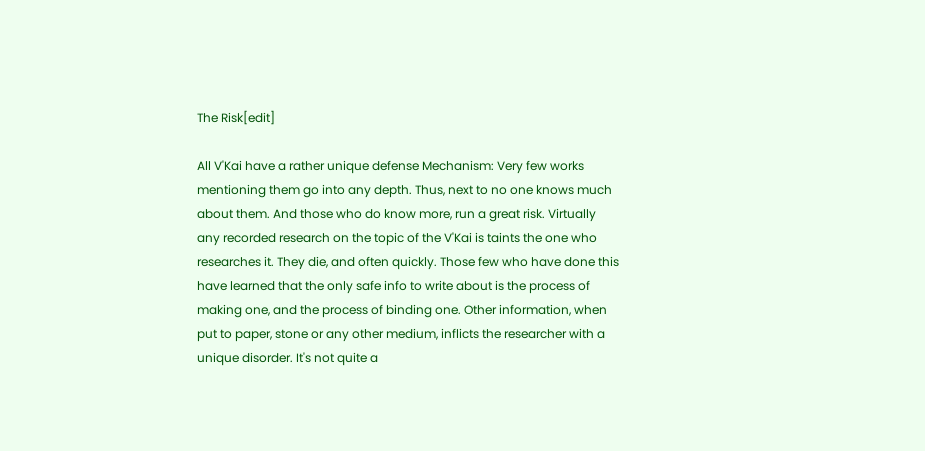The Risk[edit]

All V'Kai have a rather unique defense Mechanism: Very few works mentioning them go into any depth. Thus, next to no one knows much about them. And those who do know more, run a great risk. Virtually any recorded research on the topic of the V'Kai is taints the one who researches it. They die, and often quickly. Those few who have done this have learned that the only safe info to write about is the process of making one, and the process of binding one. Other information, when put to paper, stone or any other medium, inflicts the researcher with a unique disorder. It's not quite a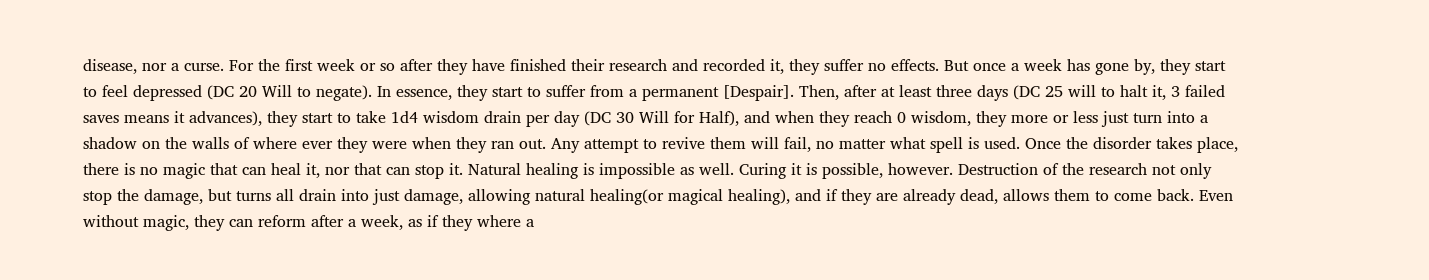disease, nor a curse. For the first week or so after they have finished their research and recorded it, they suffer no effects. But once a week has gone by, they start to feel depressed (DC 20 Will to negate). In essence, they start to suffer from a permanent [Despair]. Then, after at least three days (DC 25 will to halt it, 3 failed saves means it advances), they start to take 1d4 wisdom drain per day (DC 30 Will for Half), and when they reach 0 wisdom, they more or less just turn into a shadow on the walls of where ever they were when they ran out. Any attempt to revive them will fail, no matter what spell is used. Once the disorder takes place, there is no magic that can heal it, nor that can stop it. Natural healing is impossible as well. Curing it is possible, however. Destruction of the research not only stop the damage, but turns all drain into just damage, allowing natural healing(or magical healing), and if they are already dead, allows them to come back. Even without magic, they can reform after a week, as if they where a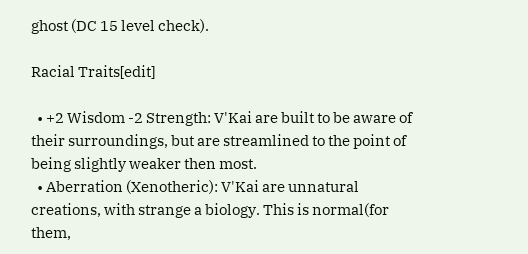ghost (DC 15 level check).

Racial Traits[edit]

  • +2 Wisdom -2 Strength: V'Kai are built to be aware of their surroundings, but are streamlined to the point of being slightly weaker then most.
  • Aberration (Xenotheric): V'Kai are unnatural creations, with strange a biology. This is normal(for them,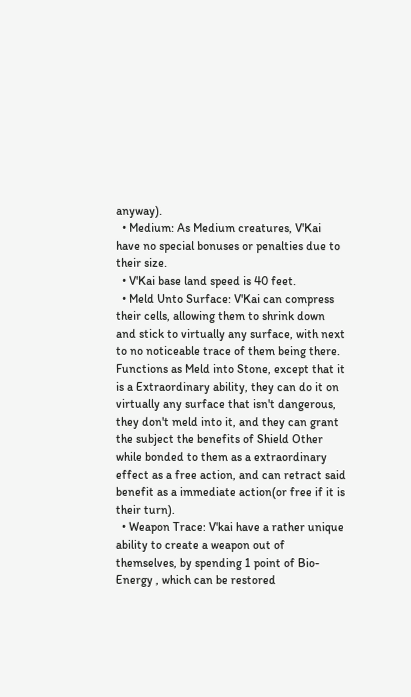anyway).
  • Medium: As Medium creatures, V'Kai have no special bonuses or penalties due to their size.
  • V'Kai base land speed is 40 feet.
  • Meld Unto Surface: V'Kai can compress their cells, allowing them to shrink down and stick to virtually any surface, with next to no noticeable trace of them being there. Functions as Meld into Stone, except that it is a Extraordinary ability, they can do it on virtually any surface that isn't dangerous, they don't meld into it, and they can grant the subject the benefits of Shield Other while bonded to them as a extraordinary effect as a free action, and can retract said benefit as a immediate action(or free if it is their turn).
  • Weapon Trace: V'kai have a rather unique ability to create a weapon out of themselves, by spending 1 point of Bio-Energy , which can be restored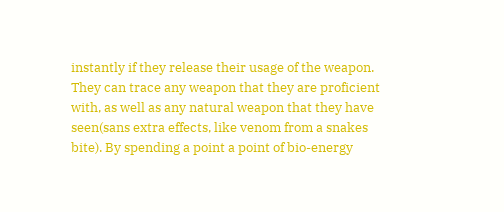instantly if they release their usage of the weapon. They can trace any weapon that they are proficient with, as well as any natural weapon that they have seen(sans extra effects, like venom from a snakes bite). By spending a point a point of bio-energy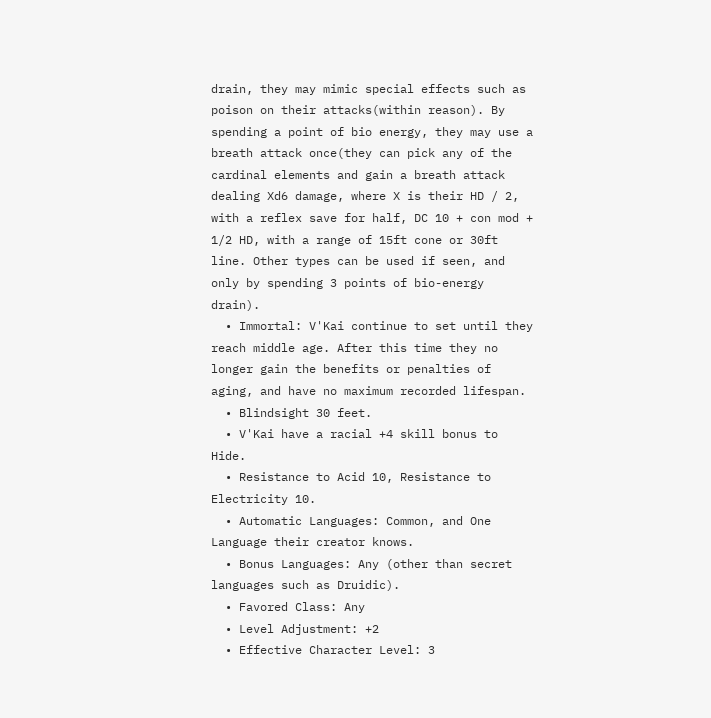drain, they may mimic special effects such as poison on their attacks(within reason). By spending a point of bio energy, they may use a breath attack once(they can pick any of the cardinal elements and gain a breath attack dealing Xd6 damage, where X is their HD / 2, with a reflex save for half, DC 10 + con mod + 1/2 HD, with a range of 15ft cone or 30ft line. Other types can be used if seen, and only by spending 3 points of bio-energy drain).
  • Immortal: V'Kai continue to set until they reach middle age. After this time they no longer gain the benefits or penalties of aging, and have no maximum recorded lifespan.
  • Blindsight 30 feet.
  • V'Kai have a racial +4 skill bonus to Hide.
  • Resistance to Acid 10, Resistance to Electricity 10.
  • Automatic Languages: Common, and One Language their creator knows.
  • Bonus Languages: Any (other than secret languages such as Druidic).
  • Favored Class: Any
  • Level Adjustment: +2
  • Effective Character Level: 3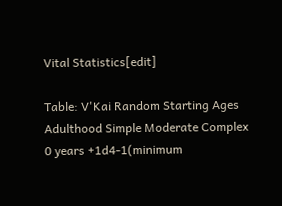Vital Statistics[edit]

Table: V'Kai Random Starting Ages
Adulthood Simple Moderate Complex
0 years +1d4-1(minimum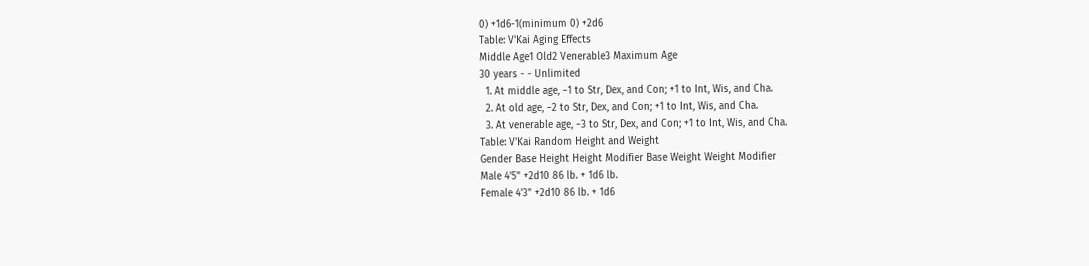0) +1d6-1(minimum 0) +2d6
Table: V'Kai Aging Effects
Middle Age1 Old2 Venerable3 Maximum Age
30 years - - Unlimited
  1. At middle age, −1 to Str, Dex, and Con; +1 to Int, Wis, and Cha.
  2. At old age, −2 to Str, Dex, and Con; +1 to Int, Wis, and Cha.
  3. At venerable age, −3 to Str, Dex, and Con; +1 to Int, Wis, and Cha.
Table: V'Kai Random Height and Weight
Gender Base Height Height Modifier Base Weight Weight Modifier
Male 4'5" +2d10 86 lb. + 1d6 lb.
Female 4'3" +2d10 86 lb. + 1d6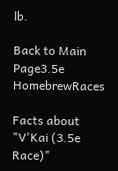lb.

Back to Main Page3.5e HomebrewRaces

Facts about "V'Kai (3.5e Race)"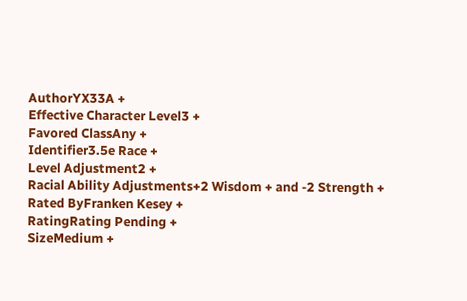AuthorYX33A +
Effective Character Level3 +
Favored ClassAny +
Identifier3.5e Race +
Level Adjustment2 +
Racial Ability Adjustments+2 Wisdom + and -2 Strength +
Rated ByFranken Kesey +
RatingRating Pending +
SizeMedium +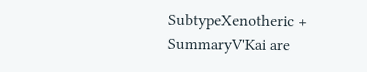SubtypeXenotheric +
SummaryV'Kai are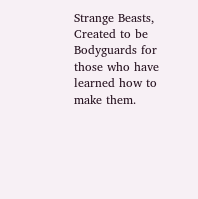Strange Beasts, Created to be Bodyguards for those who have learned how to make them.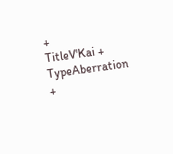+
TitleV'Kai +
TypeAberration +